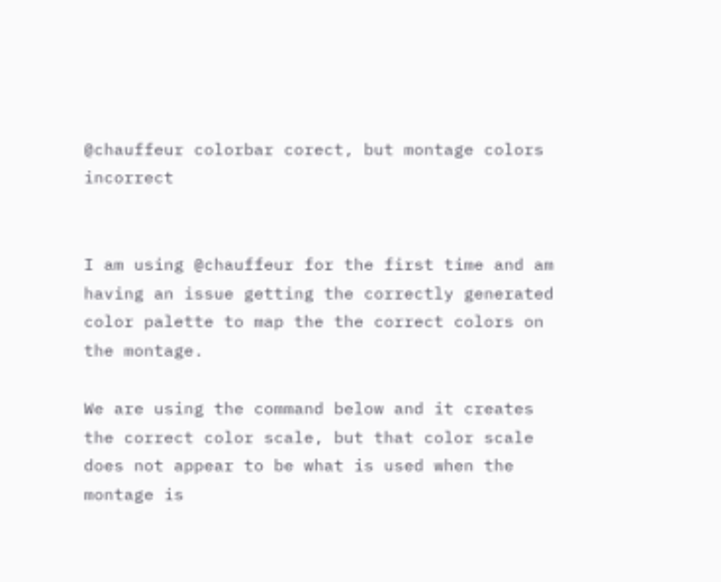@chauffeur colorbar corect, but montage colors incorrect


I am using @chauffeur for the first time and am having an issue getting the correctly generated color palette to map the the correct colors on the montage.

We are using the command below and it creates the correct color scale, but that color scale does not appear to be what is used when the montage is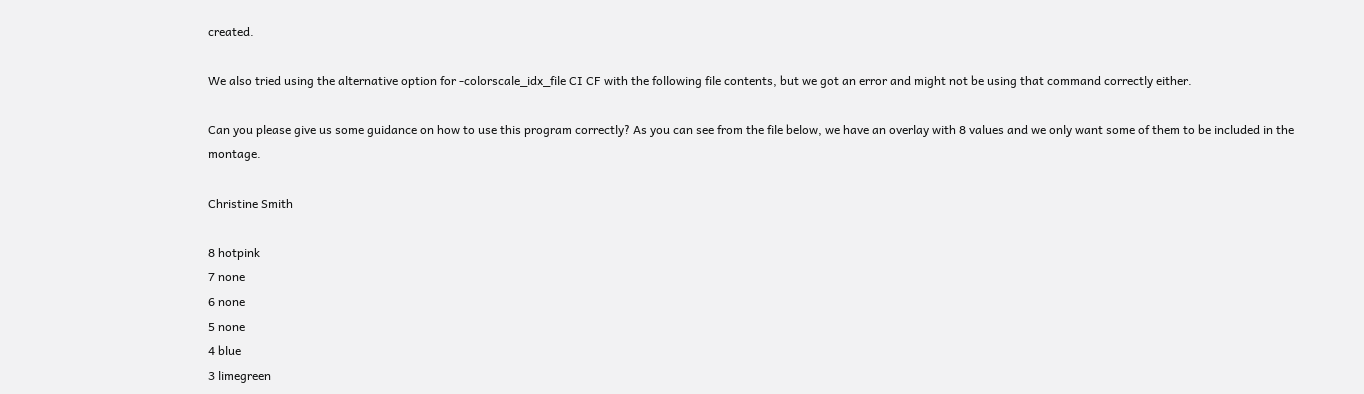created.

We also tried using the alternative option for -colorscale_idx_file CI CF with the following file contents, but we got an error and might not be using that command correctly either.

Can you please give us some guidance on how to use this program correctly? As you can see from the file below, we have an overlay with 8 values and we only want some of them to be included in the montage.

Christine Smith

8 hotpink
7 none
6 none
5 none
4 blue
3 limegreen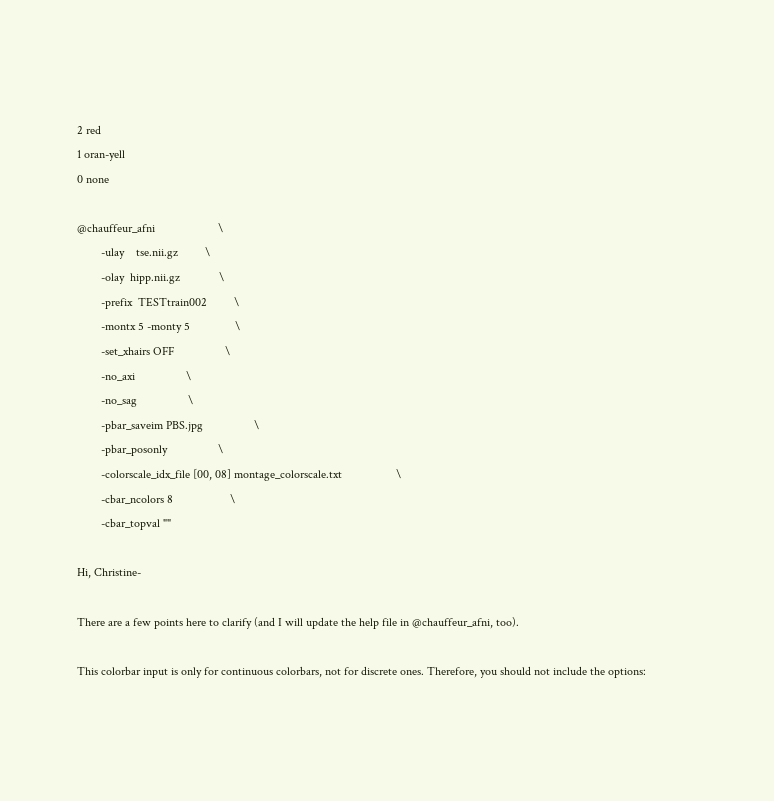2 red
1 oran-yell
0 none

@chauffeur_afni                     \
        -ulay    tse.nii.gz         \
        -olay  hipp.nii.gz             \
        -prefix  TESTtrain002         \
        -montx 5 -monty 5               \
        -set_xhairs OFF                 \
        -no_axi                 \
        -no_sag                 \
        -pbar_saveim PBS.jpg                 \
        -pbar_posonly                 \
        -colorscale_idx_file [00, 08] montage_colorscale.txt                  \
        -cbar_ncolors 8                   \
        -cbar_topval ""

Hi, Christine-

There are a few points here to clarify (and I will update the help file in @chauffeur_afni, too).

This colorbar input is only for continuous colorbars, not for discrete ones. Therefore, you should not include the options: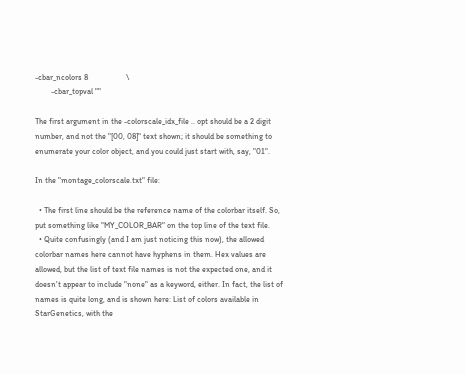-cbar_ncolors 8                   \
        -cbar_topval ""

The first argument in the -colorscale_idx_file .. opt should be a 2 digit number, and not the "[00, 08]" text shown; it should be something to enumerate your color object, and you could just start with, say, "01".

In the "montage_colorscale.txt" file:

  • The first line should be the reference name of the colorbar itself. So, put something like "MY_COLOR_BAR" on the top line of the text file.
  • Quite confusingly (and I am just noticing this now), the allowed colorbar names here cannot have hyphens in them. Hex values are allowed, but the list of text file names is not the expected one, and it doesn't appear to include "none" as a keyword, either. In fact, the list of names is quite long, and is shown here: List of colors available in StarGenetics, with the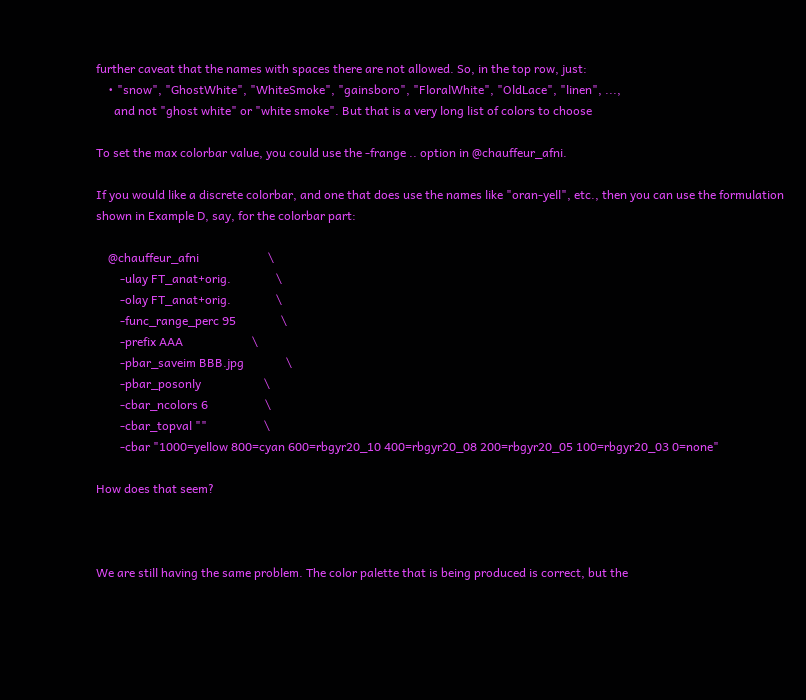further caveat that the names with spaces there are not allowed. So, in the top row, just:
    • "snow", "GhostWhite", "WhiteSmoke", "gainsboro", "FloralWhite", "OldLace", "linen", ...,
      and not "ghost white" or "white smoke". But that is a very long list of colors to choose

To set the max colorbar value, you could use the -frange .. option in @chauffeur_afni.

If you would like a discrete colorbar, and one that does use the names like "oran-yell", etc., then you can use the formulation shown in Example D, say, for the colorbar part:

    @chauffeur_afni                       \
        -ulay FT_anat+orig.               \
        -olay FT_anat+orig.               \
        -func_range_perc 95               \
        -prefix AAA                       \
        -pbar_saveim BBB.jpg              \
        -pbar_posonly                     \
        -cbar_ncolors 6                   \
        -cbar_topval ""                   \
        -cbar "1000=yellow 800=cyan 600=rbgyr20_10 400=rbgyr20_08 200=rbgyr20_05 100=rbgyr20_03 0=none"

How does that seem?



We are still having the same problem. The color palette that is being produced is correct, but the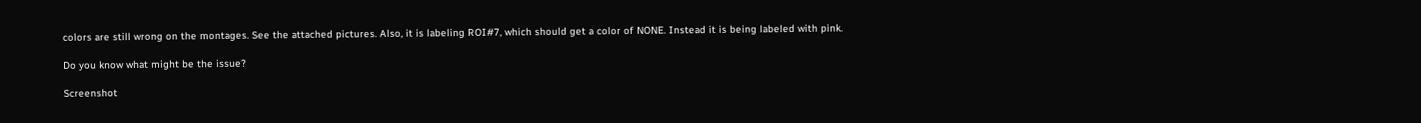colors are still wrong on the montages. See the attached pictures. Also, it is labeling ROI#7, which should get a color of NONE. Instead it is being labeled with pink.

Do you know what might be the issue?

Screenshot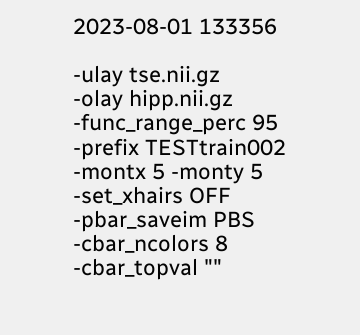2023-08-01 133356

-ulay tse.nii.gz
-olay hipp.nii.gz
-func_range_perc 95
-prefix TESTtrain002
-montx 5 -monty 5
-set_xhairs OFF
-pbar_saveim PBS
-cbar_ncolors 8
-cbar_topval ""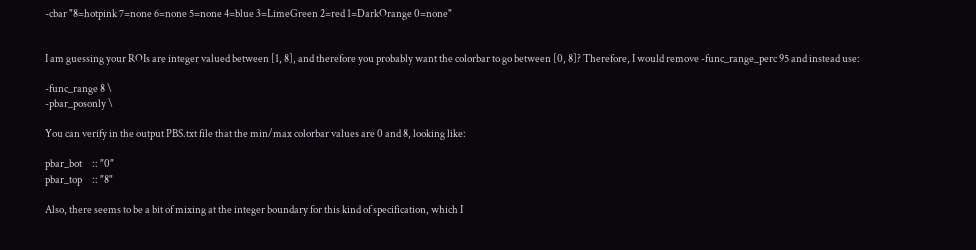-cbar "8=hotpink 7=none 6=none 5=none 4=blue 3=LimeGreen 2=red 1=DarkOrange 0=none"


I am guessing your ROIs are integer valued between [1, 8], and therefore you probably want the colorbar to go between [0, 8]? Therefore, I would remove -func_range_perc 95 and instead use:

-func_range 8 \
-pbar_posonly \

You can verify in the output PBS.txt file that the min/max colorbar values are 0 and 8, looking like:

pbar_bot     :: "0"
pbar_top     :: "8"

Also, there seems to be a bit of mixing at the integer boundary for this kind of specification, which I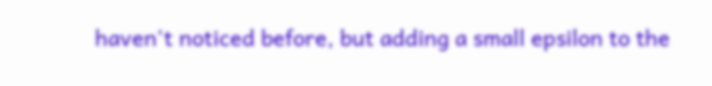haven't noticed before, but adding a small epsilon to the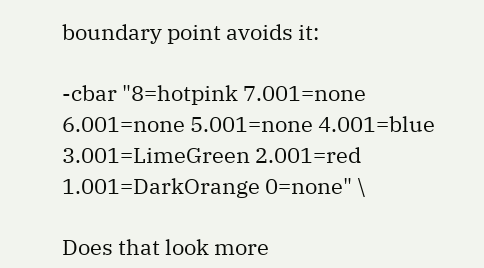boundary point avoids it:

-cbar "8=hotpink 7.001=none 6.001=none 5.001=none 4.001=blue 3.001=LimeGreen 2.001=red 1.001=DarkOrange 0=none" \

Does that look more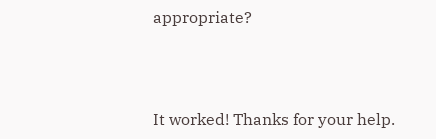appropriate?



It worked! Thanks for your help.